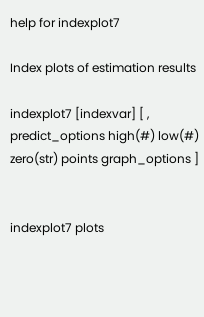help for indexplot7

Index plots of estimation results

indexplot7 [indexvar] [ , predict_options high(#) low(#) zero(str) points graph_options ]


indexplot7 plots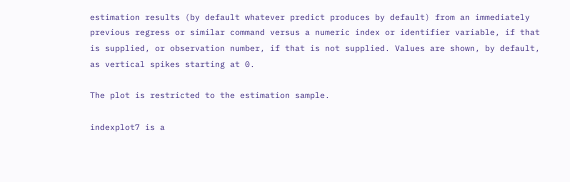estimation results (by default whatever predict produces by default) from an immediately previous regress or similar command versus a numeric index or identifier variable, if that is supplied, or observation number, if that is not supplied. Values are shown, by default, as vertical spikes starting at 0.

The plot is restricted to the estimation sample.

indexplot7 is a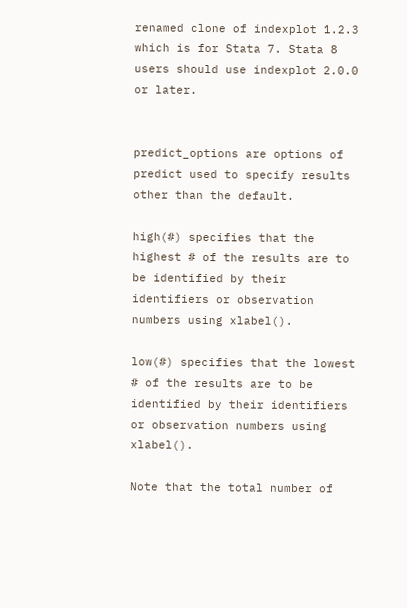renamed clone of indexplot 1.2.3 which is for Stata 7. Stata 8 users should use indexplot 2.0.0 or later.


predict_options are options of predict used to specify results other than the default.

high(#) specifies that the highest # of the results are to be identified by their identifiers or observation numbers using xlabel().

low(#) specifies that the lowest # of the results are to be identified by their identifiers or observation numbers using xlabel().

Note that the total number of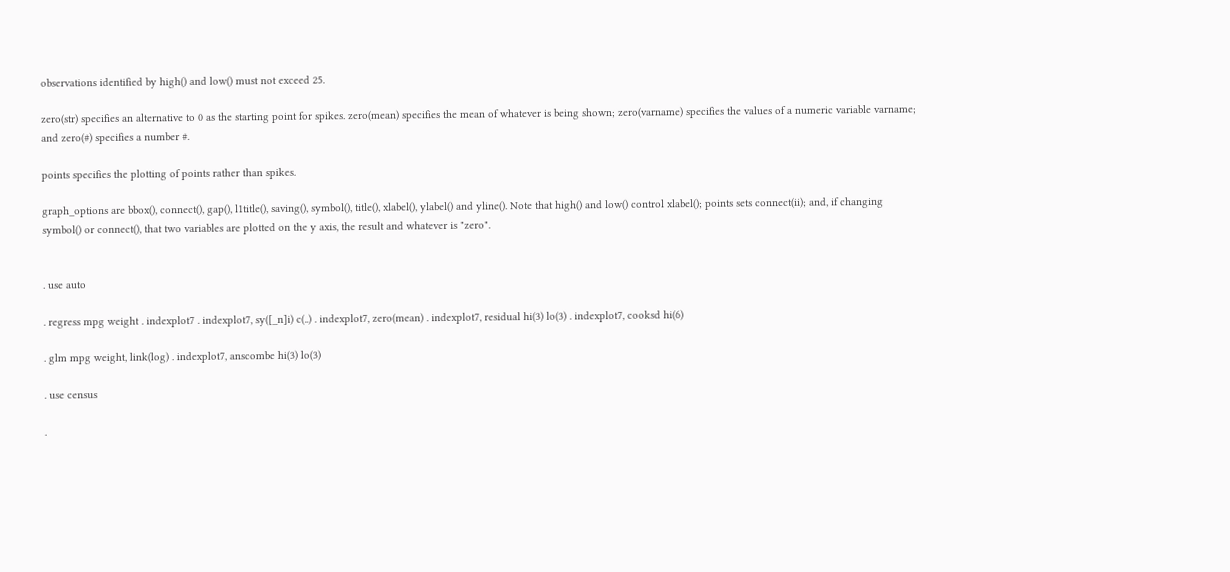observations identified by high() and low() must not exceed 25.

zero(str) specifies an alternative to 0 as the starting point for spikes. zero(mean) specifies the mean of whatever is being shown; zero(varname) specifies the values of a numeric variable varname; and zero(#) specifies a number #.

points specifies the plotting of points rather than spikes.

graph_options are bbox(), connect(), gap(), l1title(), saving(), symbol(), title(), xlabel(), ylabel() and yline(). Note that high() and low() control xlabel(); points sets connect(ii); and, if changing symbol() or connect(), that two variables are plotted on the y axis, the result and whatever is "zero".


. use auto

. regress mpg weight . indexplot7 . indexplot7, sy([_n]i) c(..) . indexplot7, zero(mean) . indexplot7, residual hi(3) lo(3) . indexplot7, cooksd hi(6)

. glm mpg weight, link(log) . indexplot7, anscombe hi(3) lo(3)

. use census

.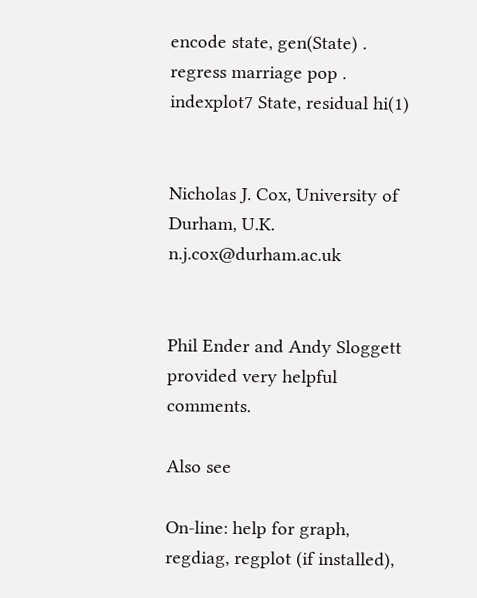encode state, gen(State) . regress marriage pop . indexplot7 State, residual hi(1)


Nicholas J. Cox, University of Durham, U.K. n.j.cox@durham.ac.uk


Phil Ender and Andy Sloggett provided very helpful comments.

Also see

On-line: help for graph, regdiag, regplot (if installed),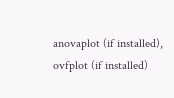anovaplot (if installed), ovfplot (if installed)